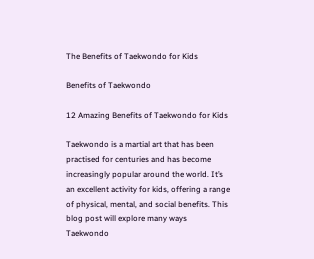The Benefits of Taekwondo for Kids

Benefits of Taekwondo

12 Amazing Benefits of Taekwondo for Kids

Taekwondo is a martial art that has been practised for centuries and has become increasingly popular around the world. It’s an excellent activity for kids, offering a range of physical, mental, and social benefits. This blog post will explore many ways Taekwondo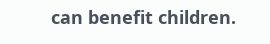can benefit children.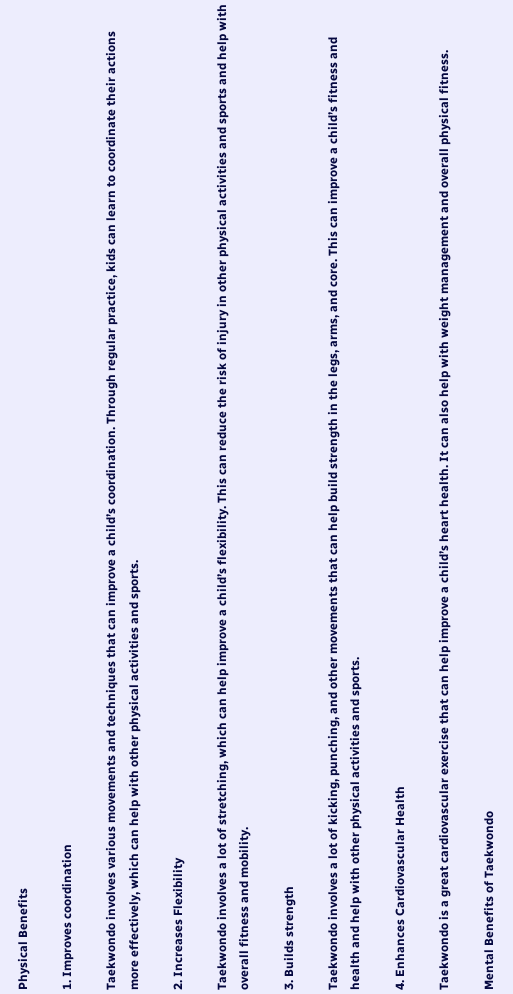Physical Benefits

1. Improves coordination

Taekwondo involves various movements and techniques that can improve a child’s coordination. Through regular practice, kids can learn to coordinate their actions more effectively, which can help with other physical activities and sports.

2. Increases Flexibility

Taekwondo involves a lot of stretching, which can help improve a child’s flexibility. This can reduce the risk of injury in other physical activities and sports and help with overall fitness and mobility.

3. Builds strength

Taekwondo involves a lot of kicking, punching, and other movements that can help build strength in the legs, arms, and core. This can improve a child’s fitness and health and help with other physical activities and sports.

4. Enhances Cardiovascular Health

Taekwondo is a great cardiovascular exercise that can help improve a child’s heart health. It can also help with weight management and overall physical fitness.

Mental Benefits of Taekwondo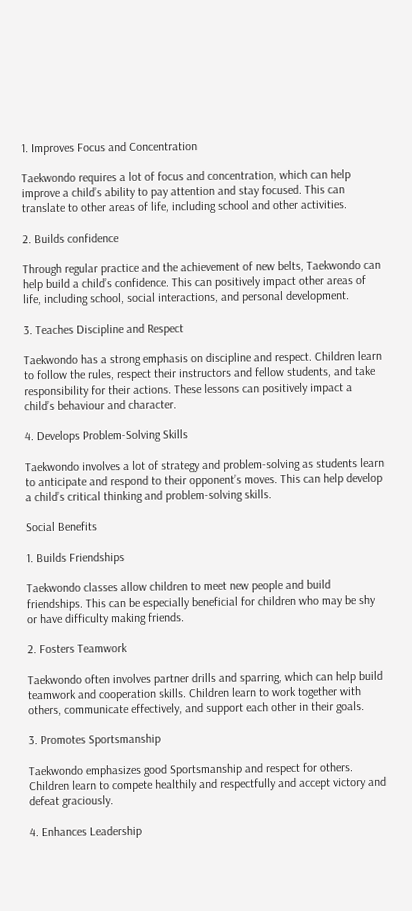1. Improves Focus and Concentration

Taekwondo requires a lot of focus and concentration, which can help improve a child’s ability to pay attention and stay focused. This can translate to other areas of life, including school and other activities.

2. Builds confidence

Through regular practice and the achievement of new belts, Taekwondo can help build a child’s confidence. This can positively impact other areas of life, including school, social interactions, and personal development.

3. Teaches Discipline and Respect

Taekwondo has a strong emphasis on discipline and respect. Children learn to follow the rules, respect their instructors and fellow students, and take responsibility for their actions. These lessons can positively impact a child’s behaviour and character.

4. Develops Problem-Solving Skills

Taekwondo involves a lot of strategy and problem-solving as students learn to anticipate and respond to their opponent’s moves. This can help develop a child’s critical thinking and problem-solving skills.

Social Benefits

1. Builds Friendships

Taekwondo classes allow children to meet new people and build friendships. This can be especially beneficial for children who may be shy or have difficulty making friends.

2. Fosters Teamwork

Taekwondo often involves partner drills and sparring, which can help build teamwork and cooperation skills. Children learn to work together with others, communicate effectively, and support each other in their goals.

3. Promotes Sportsmanship

Taekwondo emphasizes good Sportsmanship and respect for others. Children learn to compete healthily and respectfully and accept victory and defeat graciously.

4. Enhances Leadership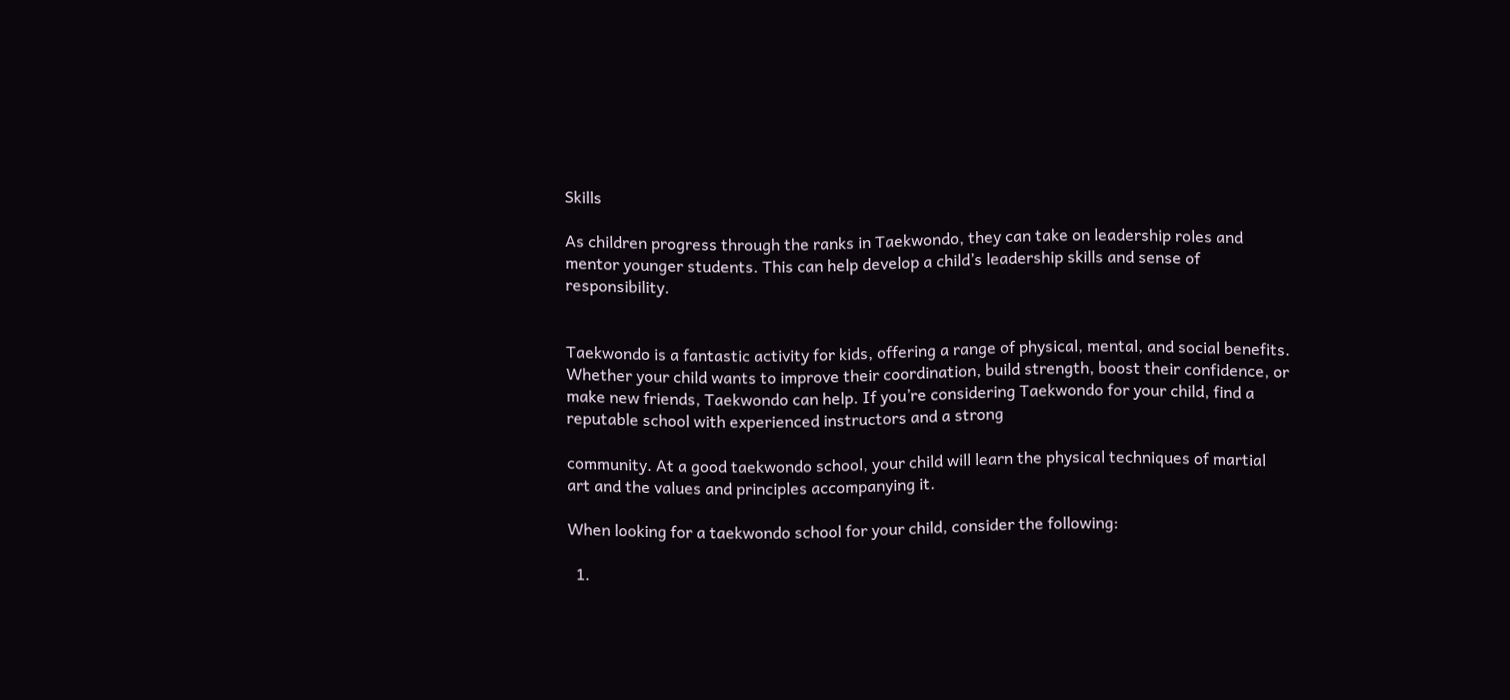Skills

As children progress through the ranks in Taekwondo, they can take on leadership roles and mentor younger students. This can help develop a child’s leadership skills and sense of responsibility.


Taekwondo is a fantastic activity for kids, offering a range of physical, mental, and social benefits. Whether your child wants to improve their coordination, build strength, boost their confidence, or make new friends, Taekwondo can help. If you’re considering Taekwondo for your child, find a reputable school with experienced instructors and a strong

community. At a good taekwondo school, your child will learn the physical techniques of martial art and the values and principles accompanying it.

When looking for a taekwondo school for your child, consider the following:

  1.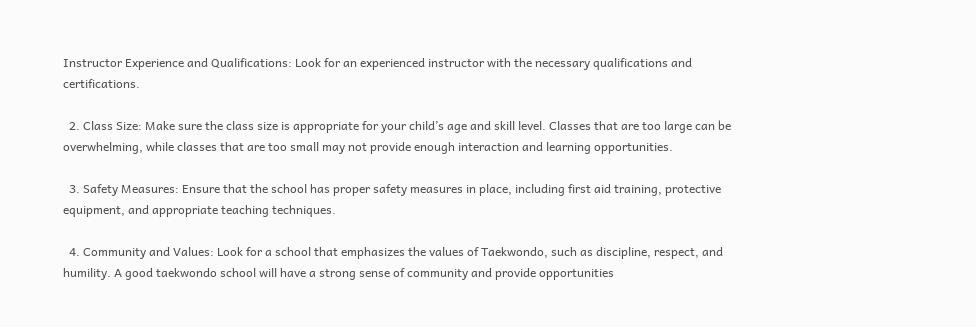Instructor Experience and Qualifications: Look for an experienced instructor with the necessary qualifications and certifications.

  2. Class Size: Make sure the class size is appropriate for your child’s age and skill level. Classes that are too large can be overwhelming, while classes that are too small may not provide enough interaction and learning opportunities.

  3. Safety Measures: Ensure that the school has proper safety measures in place, including first aid training, protective equipment, and appropriate teaching techniques.

  4. Community and Values: Look for a school that emphasizes the values of Taekwondo, such as discipline, respect, and humility. A good taekwondo school will have a strong sense of community and provide opportunities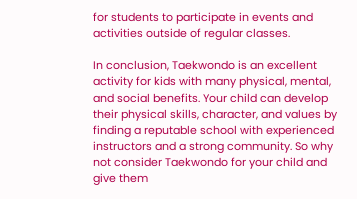for students to participate in events and activities outside of regular classes.

In conclusion, Taekwondo is an excellent activity for kids with many physical, mental, and social benefits. Your child can develop their physical skills, character, and values by finding a reputable school with experienced instructors and a strong community. So why not consider Taekwondo for your child and give them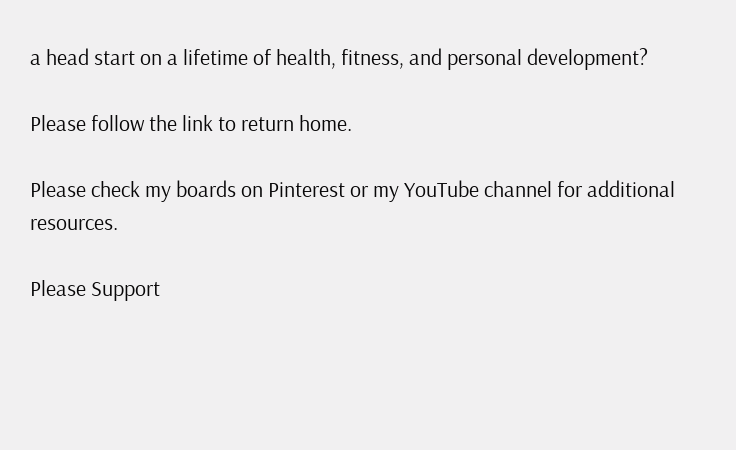a head start on a lifetime of health, fitness, and personal development?

Please follow the link to return home.

Please check my boards on Pinterest or my YouTube channel for additional resources.

Please Support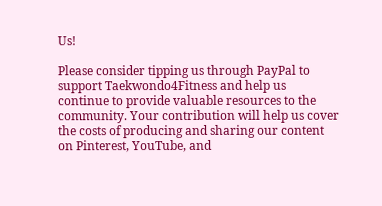Us!

Please consider tipping us through PayPal to support Taekwondo4Fitness and help us continue to provide valuable resources to the community. Your contribution will help us cover the costs of producing and sharing our content on Pinterest, YouTube, and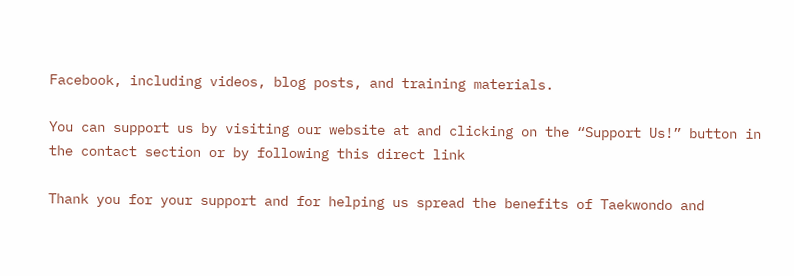Facebook, including videos, blog posts, and training materials.

You can support us by visiting our website at and clicking on the “Support Us!” button in the contact section or by following this direct link

Thank you for your support and for helping us spread the benefits of Taekwondo and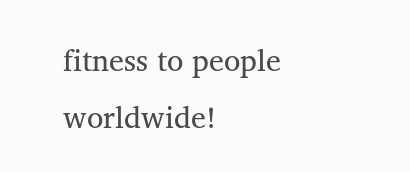fitness to people worldwide!